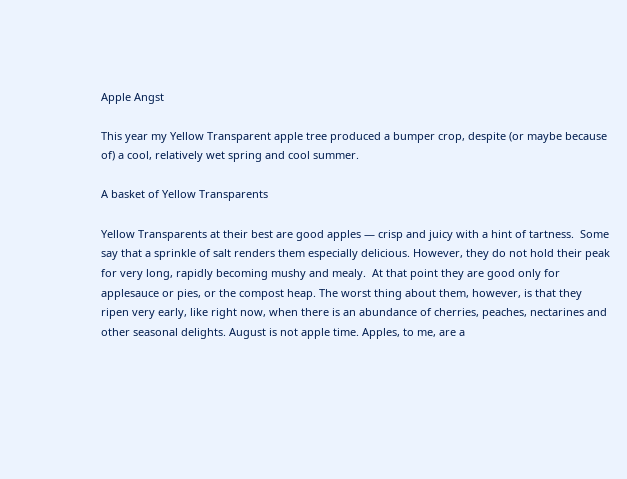Apple Angst

This year my Yellow Transparent apple tree produced a bumper crop, despite (or maybe because of) a cool, relatively wet spring and cool summer.

A basket of Yellow Transparents

Yellow Transparents at their best are good apples — crisp and juicy with a hint of tartness.  Some say that a sprinkle of salt renders them especially delicious. However, they do not hold their peak for very long, rapidly becoming mushy and mealy.  At that point they are good only for applesauce or pies, or the compost heap. The worst thing about them, however, is that they ripen very early, like right now, when there is an abundance of cherries, peaches, nectarines and other seasonal delights. August is not apple time. Apples, to me, are a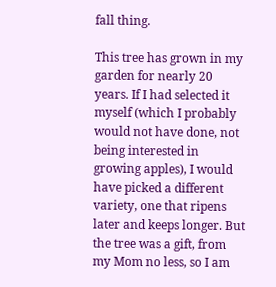fall thing.

This tree has grown in my garden for nearly 20 years. If I had selected it myself (which I probably would not have done, not being interested in growing apples), I would have picked a different variety, one that ripens later and keeps longer. But the tree was a gift, from my Mom no less, so I am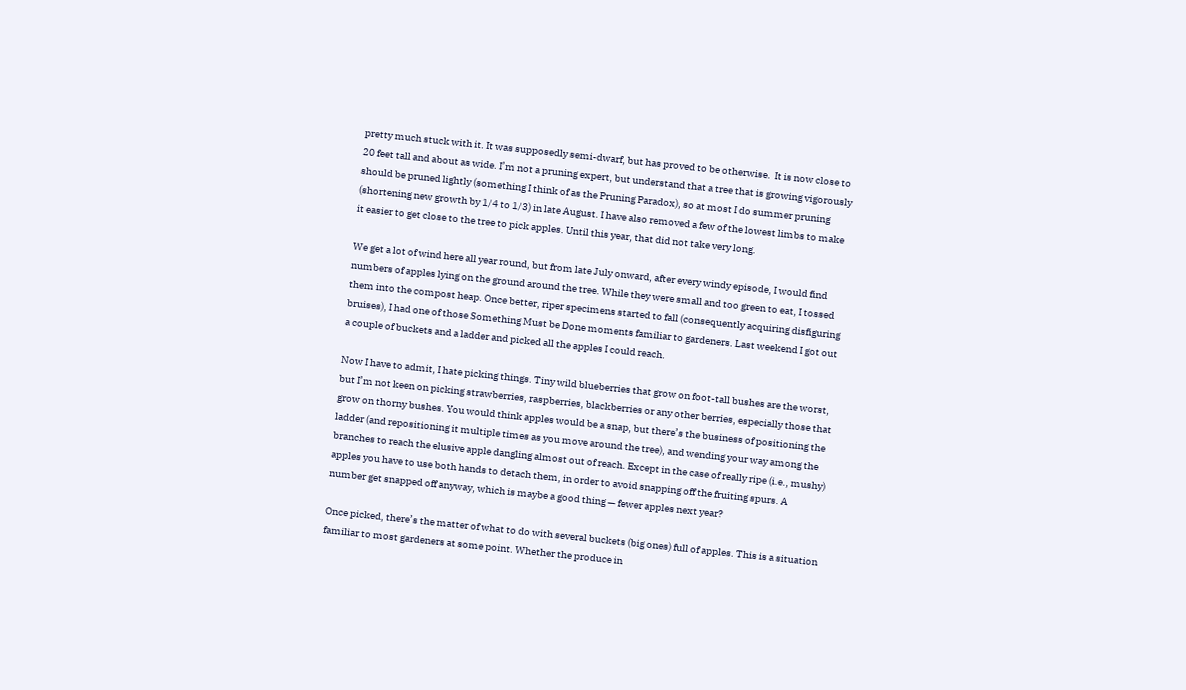pretty much stuck with it. It was supposedly semi-dwarf, but has proved to be otherwise.  It is now close to 20 feet tall and about as wide. I’m not a pruning expert, but understand that a tree that is growing vigorously should be pruned lightly (something I think of as the Pruning Paradox), so at most I do summer pruning (shortening new growth by 1/4 to 1/3) in late August. I have also removed a few of the lowest limbs to make it easier to get close to the tree to pick apples. Until this year, that did not take very long.

We get a lot of wind here all year round, but from late July onward, after every windy episode, I would find numbers of apples lying on the ground around the tree. While they were small and too green to eat, I tossed them into the compost heap. Once better, riper specimens started to fall (consequently acquiring disfiguring bruises), I had one of those Something Must be Done moments familiar to gardeners. Last weekend I got out a couple of buckets and a ladder and picked all the apples I could reach.

Now I have to admit, I hate picking things. Tiny wild blueberries that grow on foot-tall bushes are the worst, but I’m not keen on picking strawberries, raspberries, blackberries or any other berries, especially those that grow on thorny bushes. You would think apples would be a snap, but there’s the business of positioning the ladder (and repositioning it multiple times as you move around the tree), and wending your way among the branches to reach the elusive apple dangling almost out of reach. Except in the case of really ripe (i.e., mushy) apples you have to use both hands to detach them, in order to avoid snapping off the fruiting spurs. A number get snapped off anyway, which is maybe a good thing — fewer apples next year?

Once picked, there’s the matter of what to do with several buckets (big ones) full of apples. This is a situation familiar to most gardeners at some point. Whether the produce in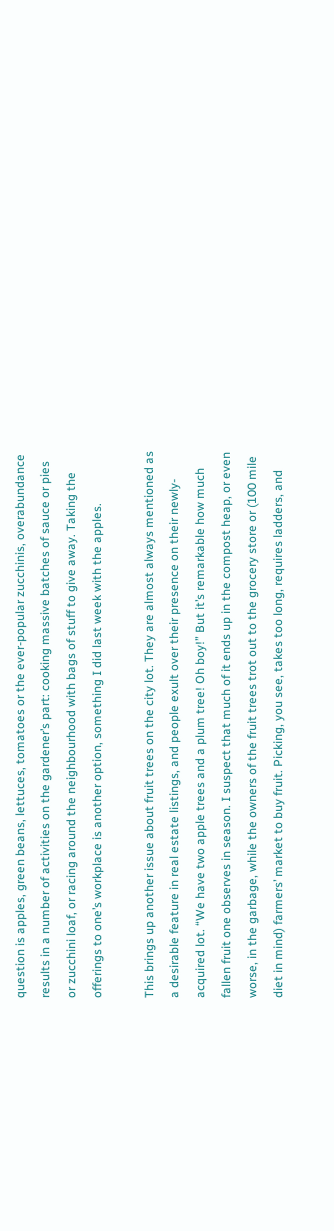question is apples, green beans, lettuces, tomatoes or the ever-popular zucchinis, overabundance results in a number of activities on the gardener’s part: cooking massive batches of sauce or pies or zucchini loaf, or racing around the neighbourhood with bags of stuff to give away. Taking the offerings to one’s workplace is another option, something I did last week with the apples.

This brings up another issue about fruit trees on the city lot. They are almost always mentioned as a desirable feature in real estate listings, and people exult over their presence on their newly-acquired lot. “We have two apple trees and a plum tree! Oh boy!” But it’s remarkable how much fallen fruit one observes in season. I suspect that much of it ends up in the compost heap, or even worse, in the garbage, while the owners of the fruit trees trot out to the grocery store or (100 mile diet in mind) farmers’ market to buy fruit. Picking, you see, takes too long, requires ladders, and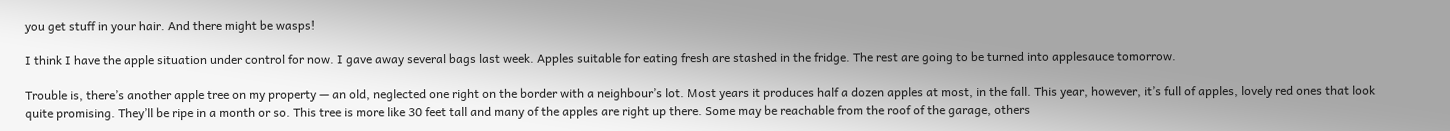you get stuff in your hair. And there might be wasps!

I think I have the apple situation under control for now. I gave away several bags last week. Apples suitable for eating fresh are stashed in the fridge. The rest are going to be turned into applesauce tomorrow.

Trouble is, there’s another apple tree on my property — an old, neglected one right on the border with a neighbour’s lot. Most years it produces half a dozen apples at most, in the fall. This year, however, it’s full of apples, lovely red ones that look quite promising. They’ll be ripe in a month or so. This tree is more like 30 feet tall and many of the apples are right up there. Some may be reachable from the roof of the garage, others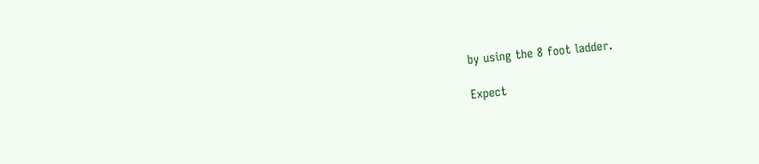by using the 8 foot ladder.

Expect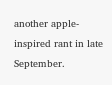another apple-inspired rant in late September.